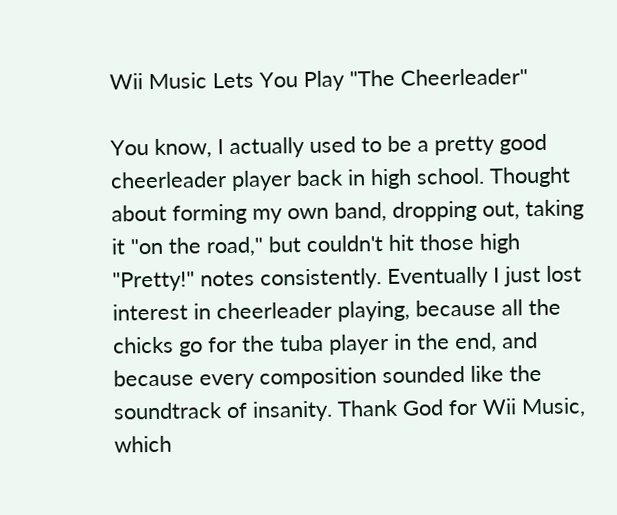Wii Music Lets You Play "The Cheerleader"

You know, I actually used to be a pretty good cheerleader player back in high school. Thought about forming my own band, dropping out, taking it "on the road," but couldn't hit those high "Pretty!" notes consistently. Eventually I just lost interest in cheerleader playing, because all the chicks go for the tuba player in the end, and because every composition sounded like the soundtrack of insanity. Thank God for Wii Music, which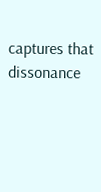captures that dissonance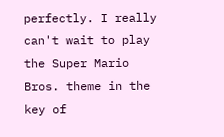perfectly. I really can't wait to play the Super Mario Bros. theme in the key of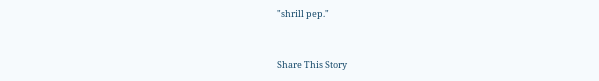"shrill pep."


Share This Story